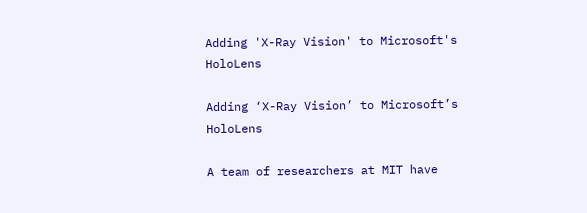Adding 'X-Ray Vision' to Microsoft's HoloLens

Adding ‘X-Ray Vision’ to Microsoft’s HoloLens

A team of researchers at MIT have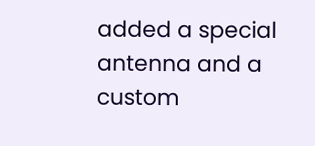added a special antenna and a custom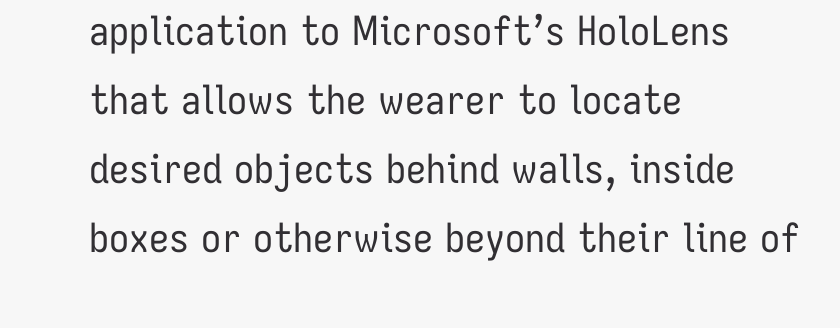application to Microsoft’s HoloLens that allows the wearer to locate desired objects behind walls, inside boxes or otherwise beyond their line of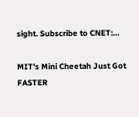sight. Subscribe to CNET:…

MIT's Mini Cheetah Just Got FASTER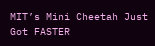MIT’s Mini Cheetah Just Got FASTER